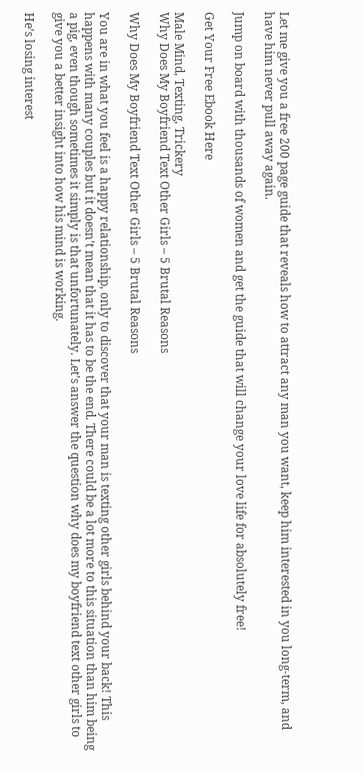Let me give you a free 200 page guide that reveals how to attract any man you want, keep him interested in you long-term, and have him never pull away again.

Jump on board with thousands of women and get the guide that will change your love life for absolutely free!

Get Your Free Ebook Here

Male Mind, Texting, Trickery
Why Does My Boyfriend Text Other Girls – 5 Brutal Reasons

Why Does My Boyfriend Text Other Girls – 5 Brutal Reasons

You are in what you feel is a happy relationship, only to discover that your man is texting other girls behind your back! This happens with many couples but it doesn’t mean that it has to be the end. There could be a lot more to this situation than him being a pig, even though sometimes it simply is that unfortunately. Let’s answer the question why does my boyfriend text other girls to give you a better insight into how his mind is working.

He’s losing interest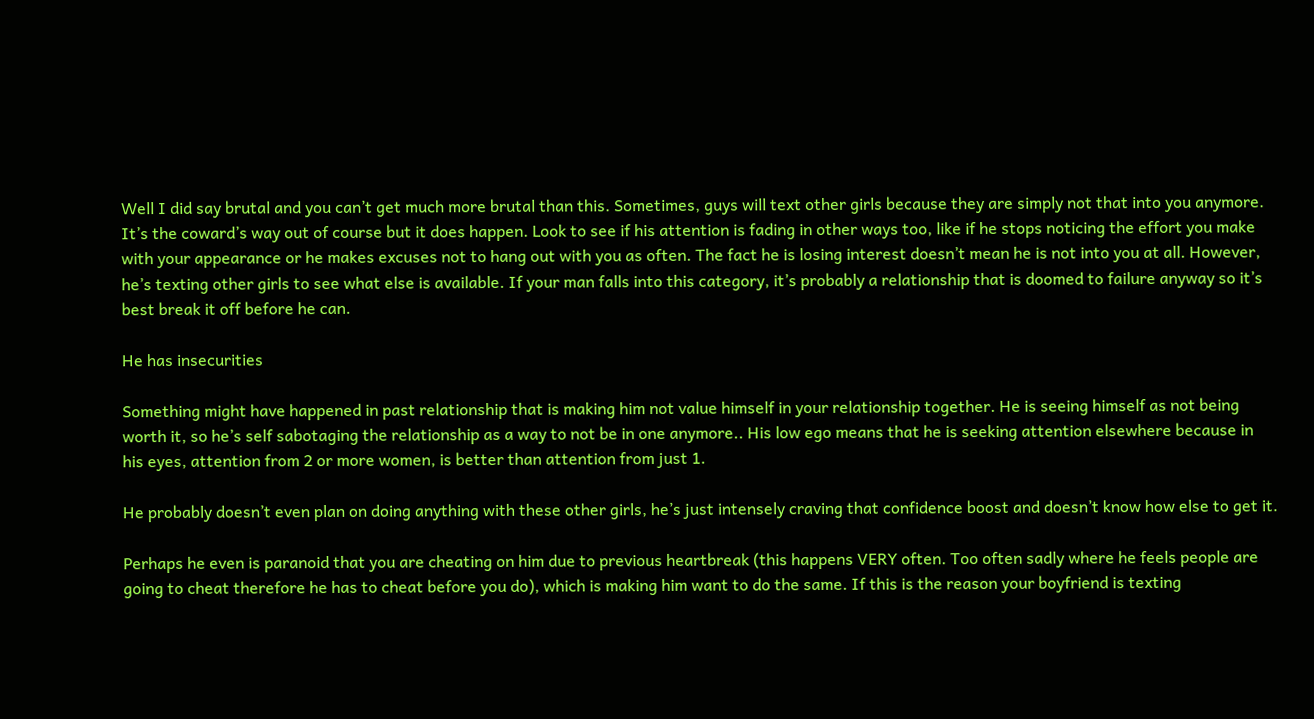Well I did say brutal and you can’t get much more brutal than this. Sometimes, guys will text other girls because they are simply not that into you anymore. It’s the coward’s way out of course but it does happen. Look to see if his attention is fading in other ways too, like if he stops noticing the effort you make with your appearance or he makes excuses not to hang out with you as often. The fact he is losing interest doesn’t mean he is not into you at all. However, he’s texting other girls to see what else is available. If your man falls into this category, it’s probably a relationship that is doomed to failure anyway so it’s best break it off before he can.

He has insecurities

Something might have happened in past relationship that is making him not value himself in your relationship together. He is seeing himself as not being worth it, so he’s self sabotaging the relationship as a way to not be in one anymore.. His low ego means that he is seeking attention elsewhere because in his eyes, attention from 2 or more women, is better than attention from just 1.

He probably doesn’t even plan on doing anything with these other girls, he’s just intensely craving that confidence boost and doesn’t know how else to get it.

Perhaps he even is paranoid that you are cheating on him due to previous heartbreak (this happens VERY often. Too often sadly where he feels people are going to cheat therefore he has to cheat before you do), which is making him want to do the same. If this is the reason your boyfriend is texting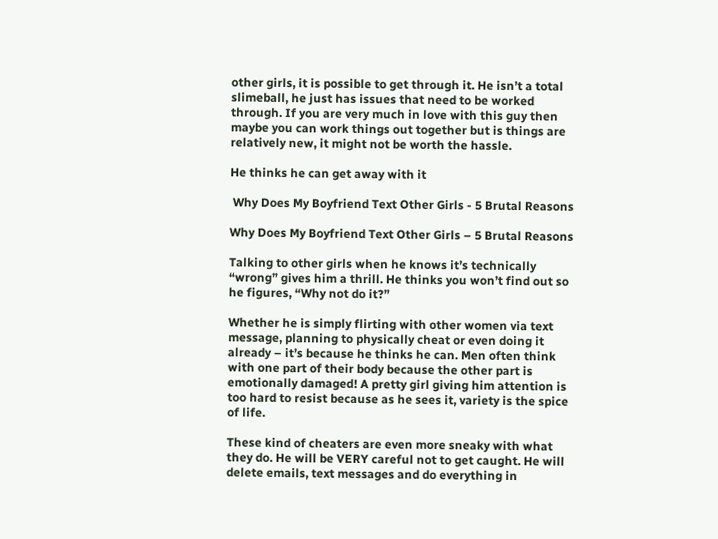other girls, it is possible to get through it. He isn’t a total slimeball, he just has issues that need to be worked through. If you are very much in love with this guy then maybe you can work things out together but is things are relatively new, it might not be worth the hassle.

He thinks he can get away with it

 Why Does My Boyfriend Text Other Girls - 5 Brutal Reasons

Why Does My Boyfriend Text Other Girls – 5 Brutal Reasons

Talking to other girls when he knows it’s technically “wrong” gives him a thrill. He thinks you won’t find out so he figures, “Why not do it?”

Whether he is simply flirting with other women via text message, planning to physically cheat or even doing it already – it’s because he thinks he can. Men often think with one part of their body because the other part is emotionally damaged! A pretty girl giving him attention is too hard to resist because as he sees it, variety is the spice of life.

These kind of cheaters are even more sneaky with what they do. He will be VERY careful not to get caught. He will delete emails, text messages and do everything in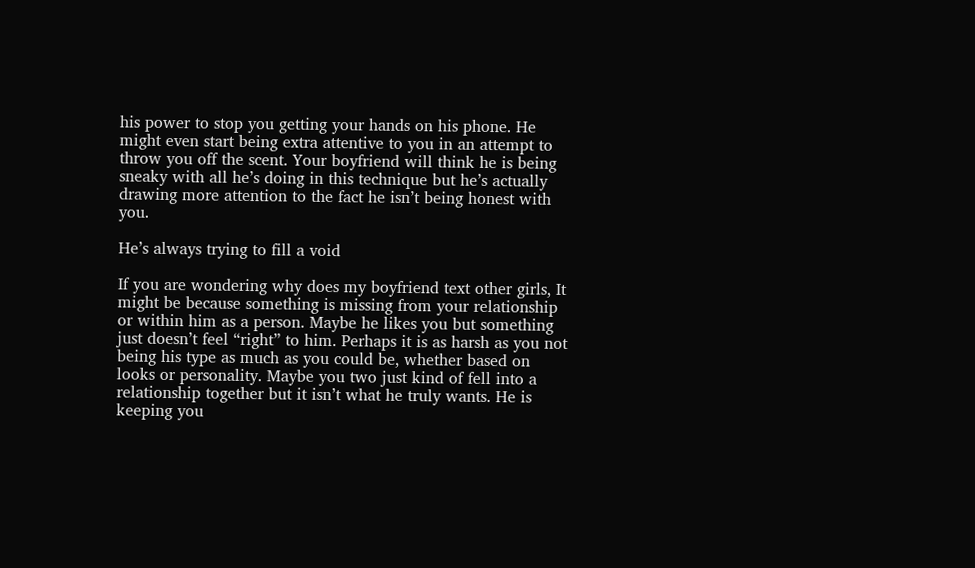his power to stop you getting your hands on his phone. He might even start being extra attentive to you in an attempt to throw you off the scent. Your boyfriend will think he is being sneaky with all he’s doing in this technique but he’s actually drawing more attention to the fact he isn’t being honest with you.

He’s always trying to fill a void

If you are wondering why does my boyfriend text other girls, It might be because something is missing from your relationship or within him as a person. Maybe he likes you but something just doesn’t feel “right” to him. Perhaps it is as harsh as you not being his type as much as you could be, whether based on looks or personality. Maybe you two just kind of fell into a relationship together but it isn’t what he truly wants. He is keeping you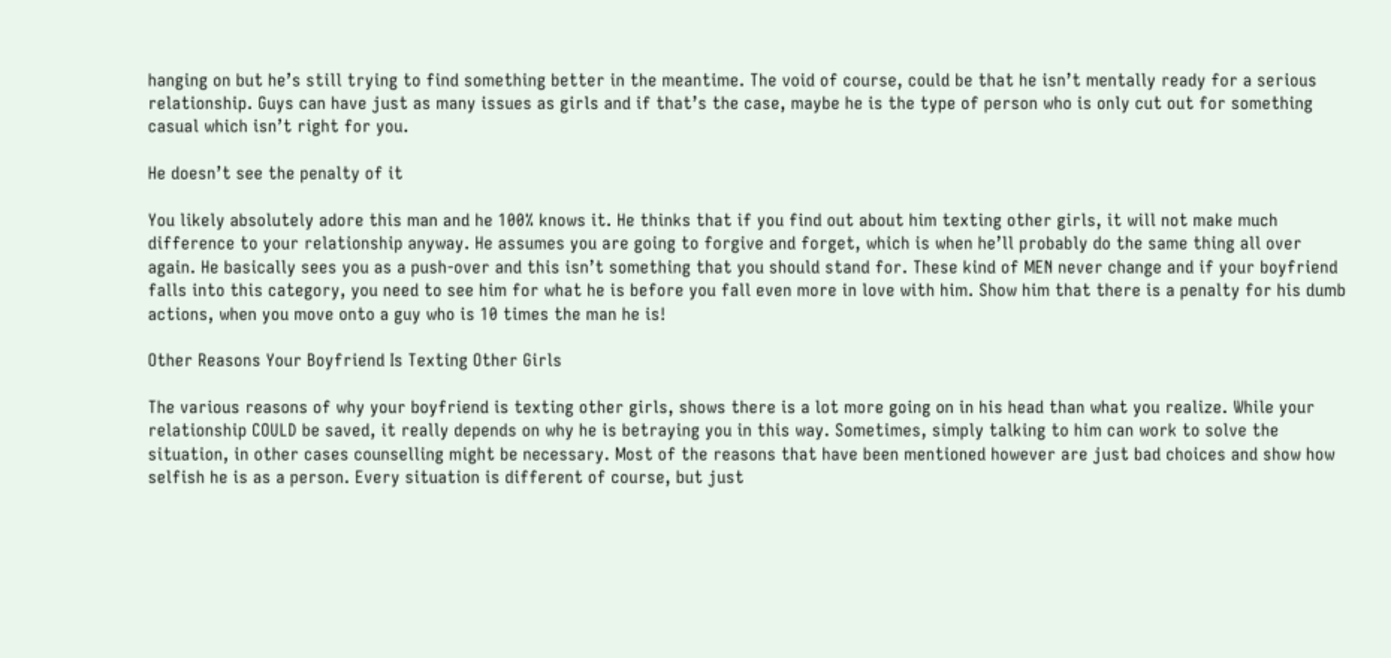hanging on but he’s still trying to find something better in the meantime. The void of course, could be that he isn’t mentally ready for a serious relationship. Guys can have just as many issues as girls and if that’s the case, maybe he is the type of person who is only cut out for something casual which isn’t right for you.

He doesn’t see the penalty of it

You likely absolutely adore this man and he 100% knows it. He thinks that if you find out about him texting other girls, it will not make much difference to your relationship anyway. He assumes you are going to forgive and forget, which is when he’ll probably do the same thing all over again. He basically sees you as a push-over and this isn’t something that you should stand for. These kind of MEN never change and if your boyfriend falls into this category, you need to see him for what he is before you fall even more in love with him. Show him that there is a penalty for his dumb actions, when you move onto a guy who is 10 times the man he is!

Other Reasons Your Boyfriend Is Texting Other Girls

The various reasons of why your boyfriend is texting other girls, shows there is a lot more going on in his head than what you realize. While your relationship COULD be saved, it really depends on why he is betraying you in this way. Sometimes, simply talking to him can work to solve the situation, in other cases counselling might be necessary. Most of the reasons that have been mentioned however are just bad choices and show how selfish he is as a person. Every situation is different of course, but just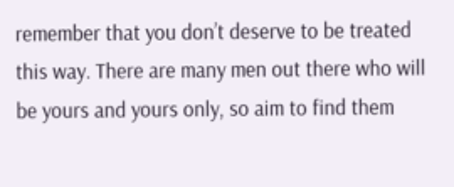remember that you don’t deserve to be treated this way. There are many men out there who will be yours and yours only, so aim to find them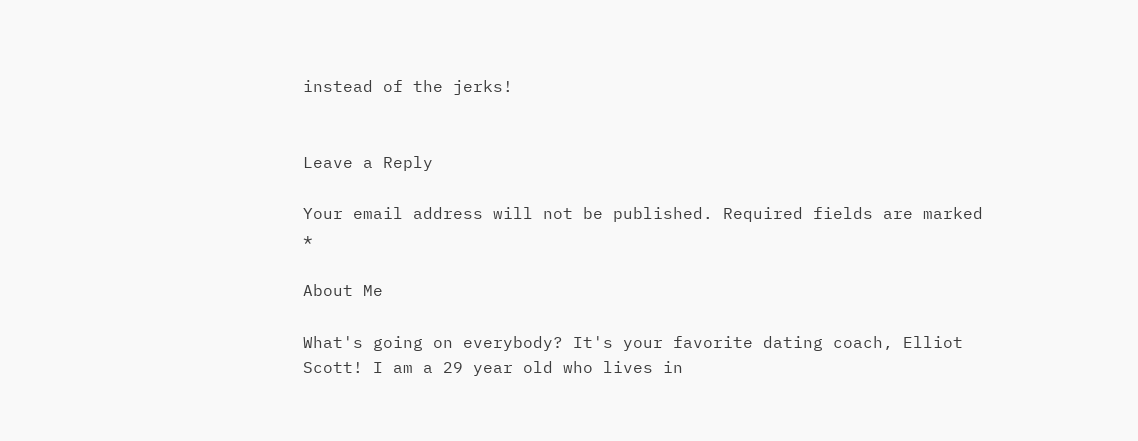instead of the jerks!


Leave a Reply

Your email address will not be published. Required fields are marked *

About Me

What's going on everybody? It's your favorite dating coach, Elliot Scott! I am a 29 year old who lives in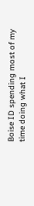Boise ID spending most of my time doing what I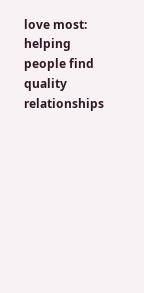love most: helping people find quality relationships